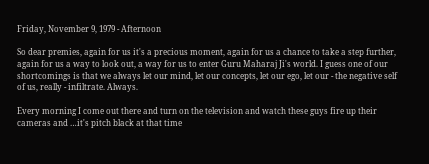Friday, November 9, 1979 - Afternoon

So dear premies, again for us it's a precious moment, again for us a chance to take a step further, again for us a way to look out, a way for us to enter Guru Maharaj Ji's world. I guess one of our shortcomings is that we always let our mind, let our concepts, let our ego, let our - the negative self of us, really - infiltrate. Always.

Every morning I come out there and turn on the television and watch these guys fire up their cameras and …it's pitch black at that time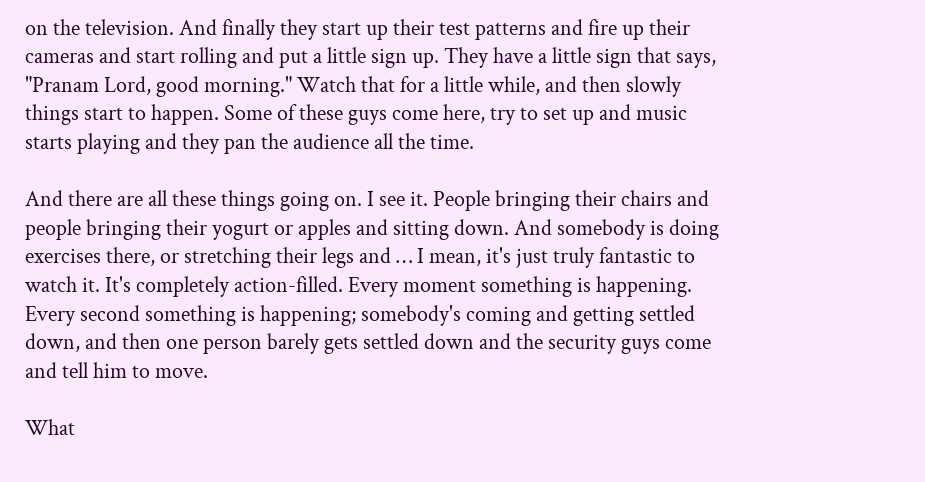on the television. And finally they start up their test patterns and fire up their cameras and start rolling and put a little sign up. They have a little sign that says, "Pranam Lord, good morning." Watch that for a little while, and then slowly things start to happen. Some of these guys come here, try to set up and music starts playing and they pan the audience all the time.

And there are all these things going on. I see it. People bringing their chairs and people bringing their yogurt or apples and sitting down. And somebody is doing exercises there, or stretching their legs and … I mean, it's just truly fantastic to watch it. It's completely action-filled. Every moment something is happening. Every second something is happening; somebody's coming and getting settled down, and then one person barely gets settled down and the security guys come and tell him to move.

What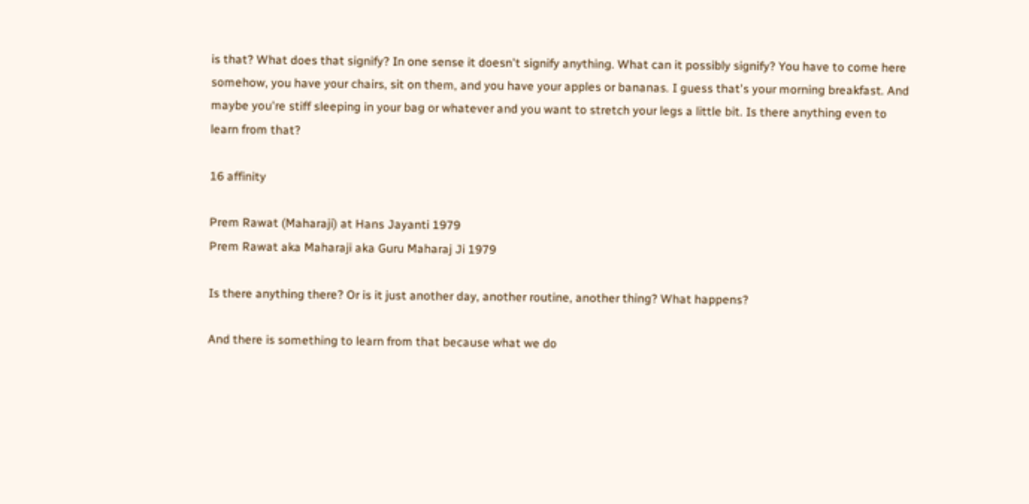is that? What does that signify? In one sense it doesn't signify anything. What can it possibly signify? You have to come here somehow, you have your chairs, sit on them, and you have your apples or bananas. I guess that's your morning breakfast. And maybe you're stiff sleeping in your bag or whatever and you want to stretch your legs a little bit. Is there anything even to learn from that?

16 affinity

Prem Rawat (Maharaji) at Hans Jayanti 1979
Prem Rawat aka Maharaji aka Guru Maharaj Ji 1979

Is there anything there? Or is it just another day, another routine, another thing? What happens?

And there is something to learn from that because what we do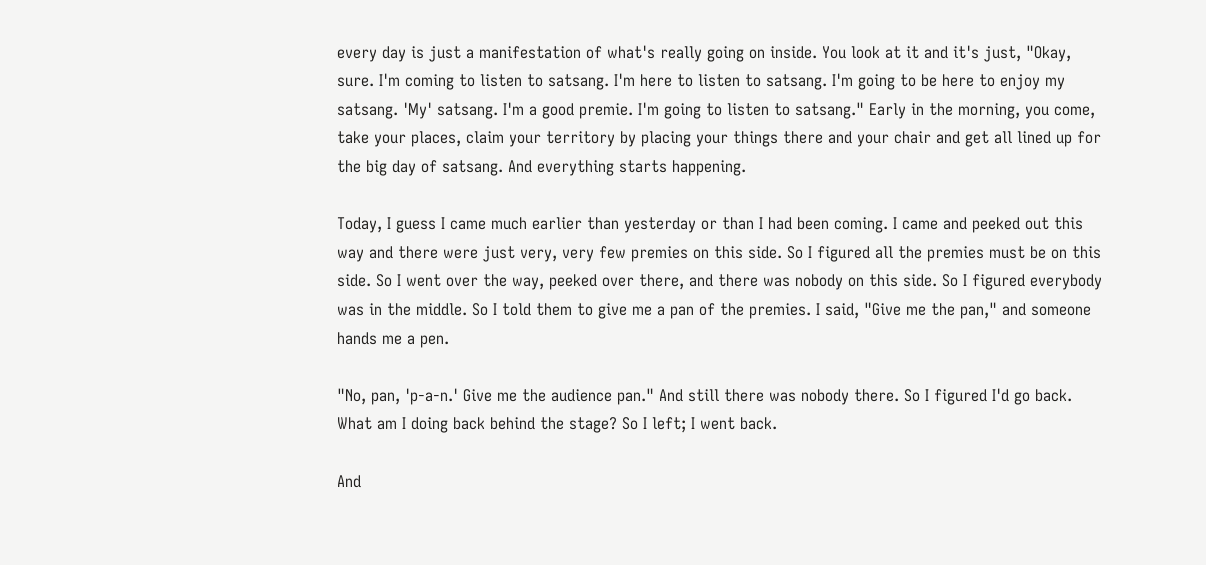every day is just a manifestation of what's really going on inside. You look at it and it's just, "Okay, sure. I'm coming to listen to satsang. I'm here to listen to satsang. I'm going to be here to enjoy my satsang. 'My' satsang. I'm a good premie. I'm going to listen to satsang." Early in the morning, you come, take your places, claim your territory by placing your things there and your chair and get all lined up for the big day of satsang. And everything starts happening.

Today, I guess I came much earlier than yesterday or than I had been coming. I came and peeked out this way and there were just very, very few premies on this side. So I figured all the premies must be on this side. So I went over the way, peeked over there, and there was nobody on this side. So I figured everybody was in the middle. So I told them to give me a pan of the premies. I said, "Give me the pan," and someone hands me a pen.

"No, pan, 'p-a-n.' Give me the audience pan." And still there was nobody there. So I figured I'd go back. What am I doing back behind the stage? So I left; I went back.

And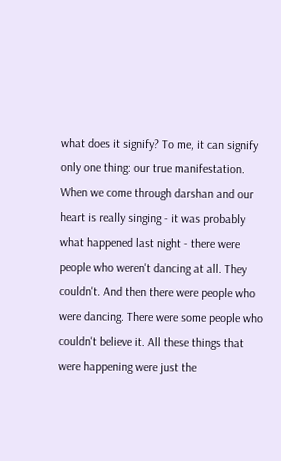what does it signify? To me, it can signify only one thing: our true manifestation. When we come through darshan and our heart is really singing - it was probably what happened last night - there were people who weren't dancing at all. They couldn't. And then there were people who were dancing. There were some people who couldn't believe it. All these things that were happening were just the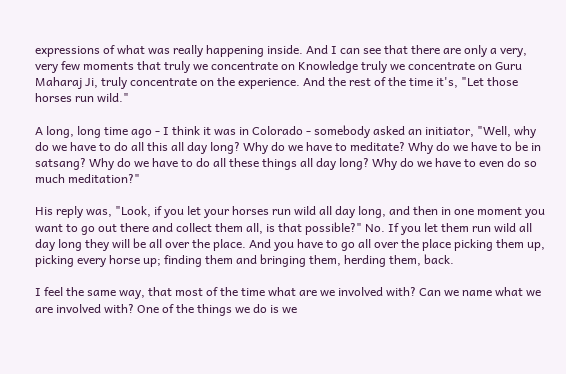expressions of what was really happening inside. And I can see that there are only a very, very few moments that truly we concentrate on Knowledge truly we concentrate on Guru Maharaj Ji, truly concentrate on the experience. And the rest of the time it's, "Let those horses run wild."

A long, long time ago - I think it was in Colorado - somebody asked an initiator, "Well, why do we have to do all this all day long? Why do we have to meditate? Why do we have to be in satsang? Why do we have to do all these things all day long? Why do we have to even do so much meditation?"

His reply was, "Look, if you let your horses run wild all day long, and then in one moment you want to go out there and collect them all, is that possible?" No. If you let them run wild all day long they will be all over the place. And you have to go all over the place picking them up, picking every horse up; finding them and bringing them, herding them, back.

I feel the same way, that most of the time what are we involved with? Can we name what we are involved with? One of the things we do is we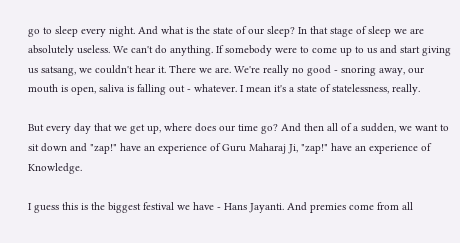go to sleep every night. And what is the state of our sleep? In that stage of sleep we are absolutely useless. We can't do anything. If somebody were to come up to us and start giving us satsang, we couldn't hear it. There we are. We're really no good - snoring away, our mouth is open, saliva is falling out - whatever. I mean it's a state of statelessness, really.

But every day that we get up, where does our time go? And then all of a sudden, we want to sit down and "zap!" have an experience of Guru Maharaj Ji, "zap!" have an experience of Knowledge.

I guess this is the biggest festival we have - Hans Jayanti. And premies come from all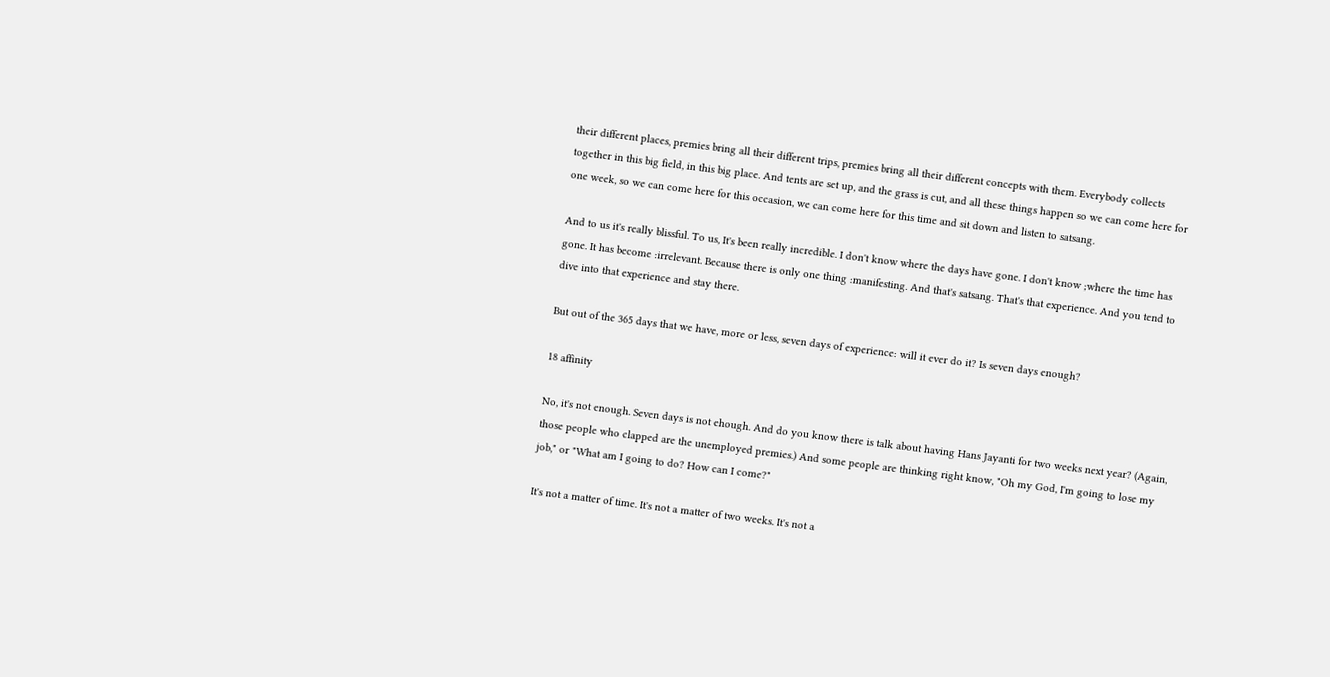their different places, premies bring all their different trips, premies bring all their different concepts with them. Everybody collects together in this big field, in this big place. And tents are set up, and the grass is cut, and all these things happen so we can come here for one week, so we can come here for this occasion, we can come here for this time and sit down and listen to satsang.

And to us it's really blissful. To us, It's been really incredible. I don't know where the days have gone. I don't know ;where the time has gone. It has become :irrelevant. Because there is only one thing :manifesting. And that's satsang. That's that experience. And you tend to dive into that experience and stay there.

But out of the 365 days that we have, more or less, seven days of experience: will it ever do it? Is seven days enough?

18 affinity

No, it's not enough. Seven days is not ehough. And do you know there is talk about having Hans Jayanti for two weeks next year? (Again, those people who clapped are the unemployed premies.) And some people are thinking right know, "Oh my God, I'm going to lose my job," or "What am I going to do? How can I come?"

It's not a matter of time. It's not a matter of two weeks. It's not a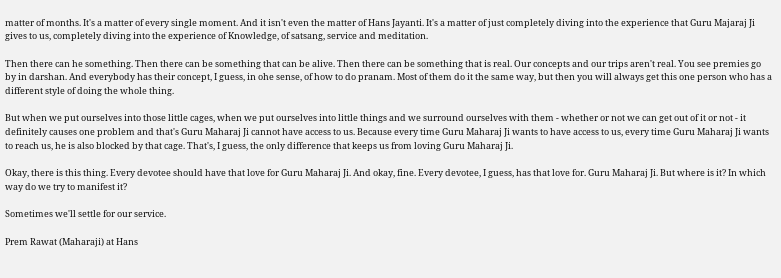matter of months. It's a matter of every single moment. And it isn't even the matter of Hans Jayanti. It's a matter of just completely diving into the experience that Guru Majaraj Ji gives to us, completely diving into the experience of Knowledge, of satsang, service and meditation.

Then there can he something. Then there can be something that can be alive. Then there can be something that is real. Our concepts and our trips aren't real. You see premies go by in darshan. And everybody has their concept, I guess, in ohe sense, of how to do pranam. Most of them do it the same way, but then you will always get this one person who has a different style of doing the whole thing.

But when we put ourselves into those little cages, when we put ourselves into little things and we surround ourselves with them - whether or not we can get out of it or not - it definitely causes one problem and that's Guru Maharaj Ji cannot have access to us. Because every time Guru Maharaj Ji wants to have access to us, every time Guru Maharaj Ji wants to reach us, he is also blocked by that cage. That's, I guess, the only difference that keeps us from loving Guru Maharaj Ji.

Okay, there is this thing. Every devotee should have that love for Guru Maharaj Ji. And okay, fine. Every devotee, I guess, has that love for. Guru Maharaj Ji. But where is it? In which way do we try to manifest it?

Sometimes we'll settle for our service.

Prem Rawat (Maharaji) at Hans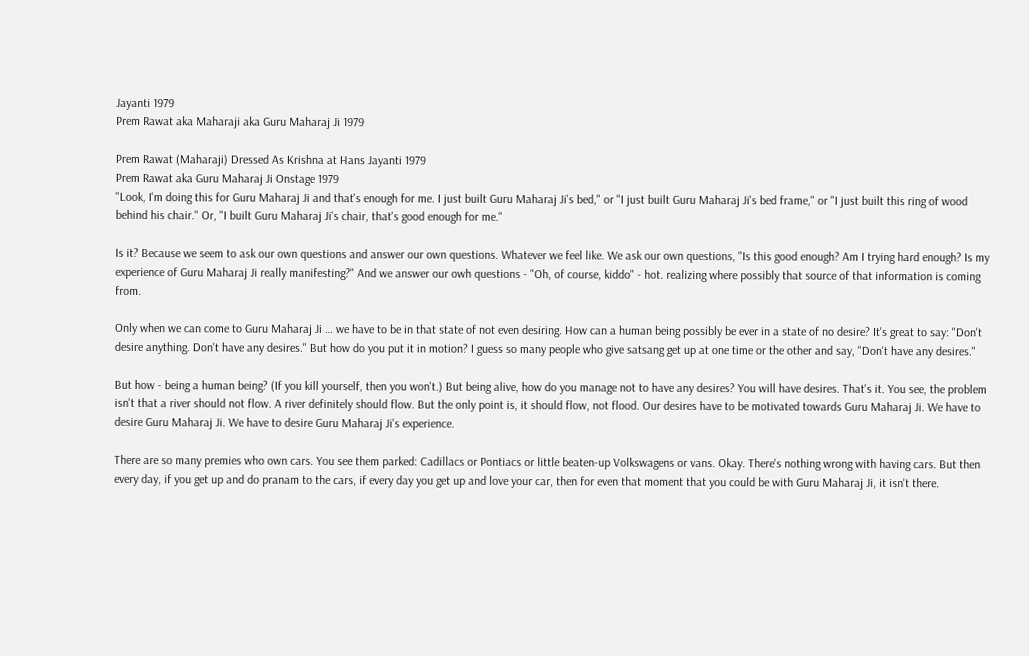Jayanti 1979
Prem Rawat aka Maharaji aka Guru Maharaj Ji 1979

Prem Rawat (Maharaji) Dressed As Krishna at Hans Jayanti 1979
Prem Rawat aka Guru Maharaj Ji Onstage 1979
"Look, I'm doing this for Guru Maharaj Ji and that's enough for me. I just built Guru Maharaj Ji's bed," or "I just built Guru Maharaj Ji's bed frame," or "I just built this ring of wood behind his chair." Or, "I built Guru Maharaj Ji's chair, that's good enough for me."

Is it? Because we seem to ask our own questions and answer our own questions. Whatever we feel like. We ask our own questions, "Is this good enough? Am I trying hard enough? Is my experience of Guru Maharaj Ji really manifesting?" And we answer our owh questions - "Oh, of course, kiddo" - hot. realizing where possibly that source of that information is coming from.

Only when we can come to Guru Maharaj Ji … we have to be in that state of not even desiring. How can a human being possibly be ever in a state of no desire? It's great to say: "Don't desire anything. Don't have any desires." But how do you put it in motion? I guess so many people who give satsang get up at one time or the other and say, "Don't have any desires."

But how - being a human being? (If you kill yourself, then you won't.) But being alive, how do you manage not to have any desires? You will have desires. That's it. You see, the problem isn't that a river should not flow. A river definitely should flow. But the only point is, it should flow, not flood. Our desires have to be motivated towards Guru Maharaj Ji. We have to desire Guru Maharaj Ji. We have to desire Guru Maharaj Ji's experience.

There are so many premies who own cars. You see them parked: Cadillacs or Pontiacs or little beaten-up Volkswagens or vans. Okay. There's nothing wrong with having cars. But then every day, if you get up and do pranam to the cars, if every day you get up and love your car, then for even that moment that you could be with Guru Maharaj Ji, it isn't there.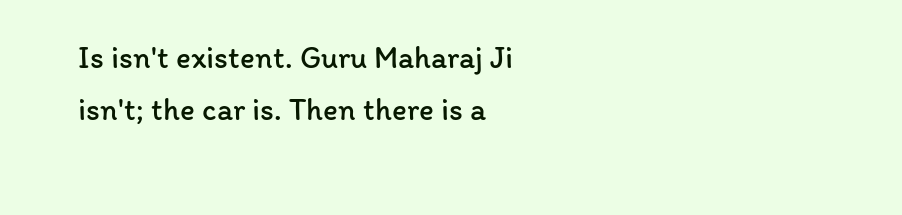Is isn't existent. Guru Maharaj Ji isn't; the car is. Then there is a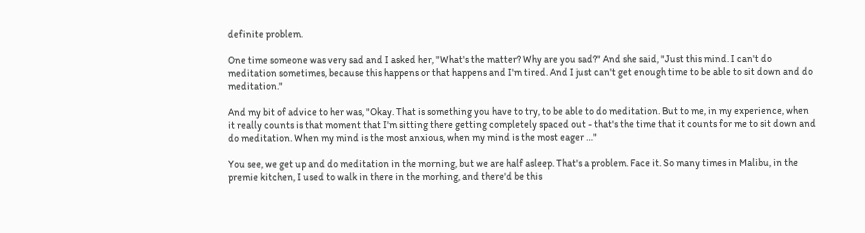definite problem.

One time someone was very sad and I asked her, "What's the matter? Why are you sad?" And she said, "Just this mind. I can't do meditation sometimes, because this happens or that happens and I'm tired. And I just can't get enough time to be able to sit down and do meditation."

And my bit of advice to her was, "Okay. That is something you have to try, to be able to do meditation. But to me, in my experience, when it really counts is that moment that I'm sitting there getting completely spaced out - that's the time that it counts for me to sit down and do meditation. When my mind is the most anxious, when my mind is the most eager …"

You see, we get up and do meditation in the morning, but we are half asleep. That's a problem. Face it. So many times in Malibu, in the premie kitchen, I used to walk in there in the morhing, and there'd be this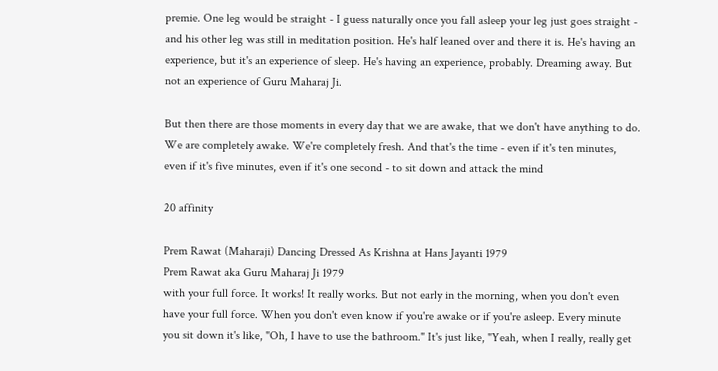premie. One leg would be straight - I guess naturally once you fall asleep your leg just goes straight - and his other leg was still in meditation position. He's half leaned over and there it is. He's having an experience, but it's an experience of sleep. He's having an experience, probably. Dreaming away. But not an experience of Guru Maharaj Ji.

But then there are those moments in every day that we are awake, that we don't have anything to do. We are completely awake. We're completely fresh. And that's the time - even if it's ten minutes, even if it's five minutes, even if it's one second - to sit down and attack the mind

20 affinity

Prem Rawat (Maharaji) Dancing Dressed As Krishna at Hans Jayanti 1979
Prem Rawat aka Guru Maharaj Ji 1979
with your full force. It works! It really works. But not early in the morning, when you don't even have your full force. When you don't even know if you're awake or if you're asleep. Every minute you sit down it's like, "Oh, I have to use the bathroom." It's just like, "Yeah, when I really, really get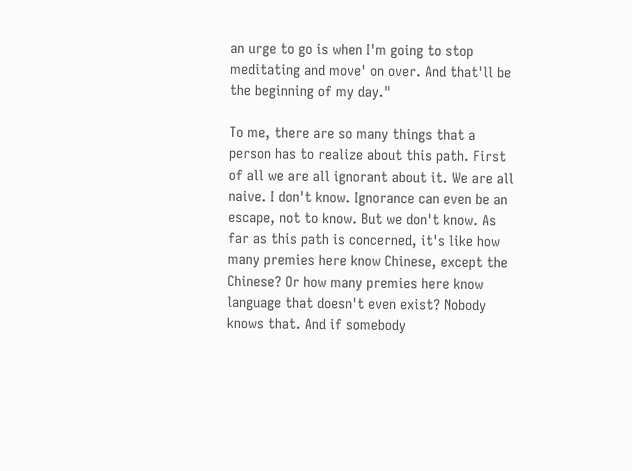an urge to go is when I'm going to stop meditating and move' on over. And that'll be the beginning of my day."

To me, there are so many things that a person has to realize about this path. First of all we are all ignorant about it. We are all naive. I don't know. Ignorance can even be an escape, not to know. But we don't know. As far as this path is concerned, it's like how many premies here know Chinese, except the Chinese? Or how many premies here know language that doesn't even exist? Nobody knows that. And if somebody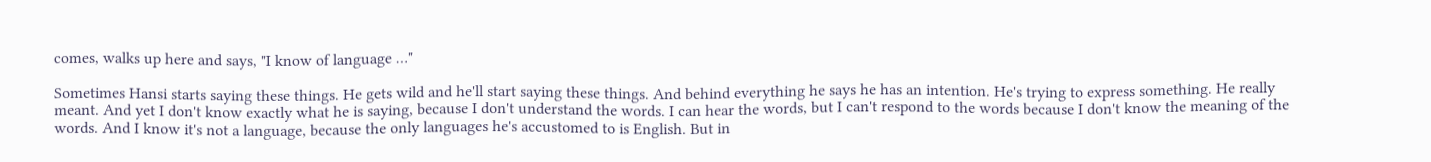comes, walks up here and says, "I know of language …"

Sometimes Hansi starts saying these things. He gets wild and he'll start saying these things. And behind everything he says he has an intention. He's trying to express something. He really meant. And yet I don't know exactly what he is saying, because I don't understand the words. I can hear the words, but I can't respond to the words because I don't know the meaning of the words. And I know it's not a language, because the only languages he's accustomed to is English. But in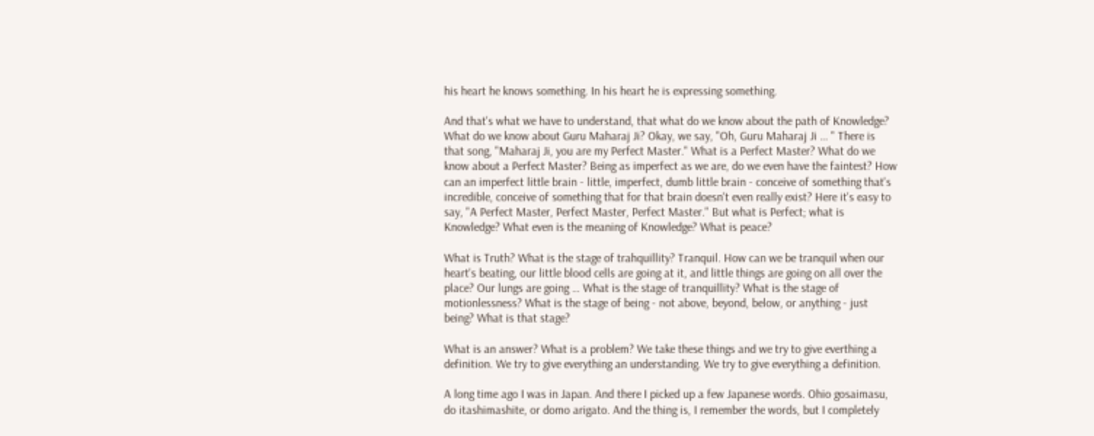his heart he knows something. In his heart he is expressing something.

And that's what we have to understand, that what do we know about the path of Knowledge? What do we know about Guru Maharaj Ji? Okay, we say, "Oh, Guru Maharaj Ji … " There is that song, "Maharaj Ji, you are my Perfect Master." What is a Perfect Master? What do we know about a Perfect Master? Being as imperfect as we are, do we even have the faintest? How can an imperfect little brain - little, imperfect, dumb little brain - conceive of something that's incredible, conceive of something that for that brain doesn't even really exist? Here it's easy to say, "A Perfect Master, Perfect Master, Perfect Master." But what is Perfect; what is Knowledge? What even is the meaning of Knowledge? What is peace?

What is Truth? What is the stage of trahquillity? Tranquil. How can we be tranquil when our heart's beating, our little blood cells are going at it, and little things are going on all over the place? Our lungs are going … What is the stage of tranquillity? What is the stage of motionlessness? What is the stage of being - not above, beyond, below, or anything - just being? What is that stage?

What is an answer? What is a problem? We take these things and we try to give everthing a definition. We try to give everything an understanding. We try to give everything a definition.

A long time ago I was in Japan. And there I picked up a few Japanese words. Ohio gosaimasu, do itashimashite, or domo arigato. And the thing is, I remember the words, but I completely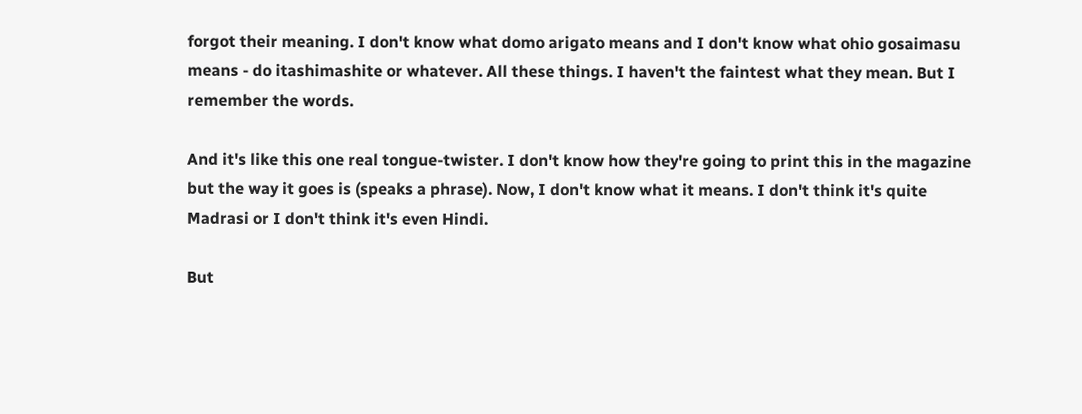forgot their meaning. I don't know what domo arigato means and I don't know what ohio gosaimasu means - do itashimashite or whatever. All these things. I haven't the faintest what they mean. But I remember the words.

And it's like this one real tongue-twister. I don't know how they're going to print this in the magazine but the way it goes is (speaks a phrase). Now, I don't know what it means. I don't think it's quite Madrasi or I don't think it's even Hindi.

But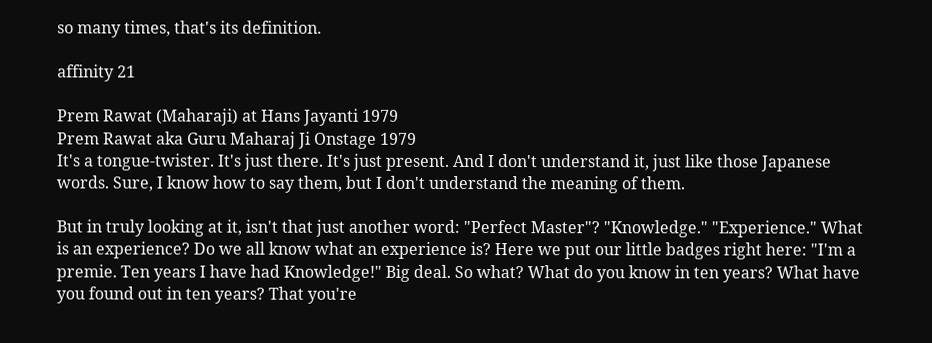so many times, that's its definition.

affinity 21

Prem Rawat (Maharaji) at Hans Jayanti 1979
Prem Rawat aka Guru Maharaj Ji Onstage 1979
It's a tongue-twister. It's just there. It's just present. And I don't understand it, just like those Japanese words. Sure, I know how to say them, but I don't understand the meaning of them.

But in truly looking at it, isn't that just another word: "Perfect Master"? "Knowledge." "Experience." What is an experience? Do we all know what an experience is? Here we put our little badges right here: "I'm a premie. Ten years I have had Knowledge!" Big deal. So what? What do you know in ten years? What have you found out in ten years? That you're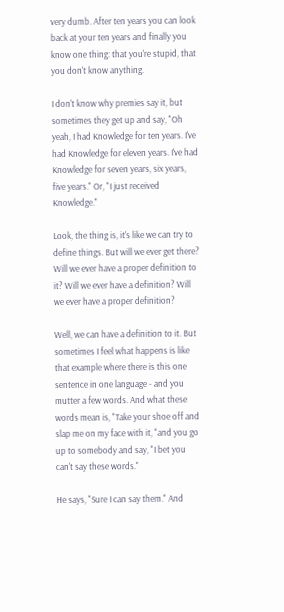very dumb. After ten years you can look back at your ten years and finally you know one thing: that you're stupid, that you don't know anything.

I don't know why premies say it, but sometimes they get up and say, "Oh yeah, I had Knowledge for ten years. I've had Knowledge for eleven years. I've had Knowledge for seven years, six years, five years." Or, "I just received Knowledge."

Look, the thing is, it's like we can try to define things. But will we ever get there? Will we ever have a proper definition to it? Will we ever have a definition? Will we ever have a proper definition?

Well, we can have a definition to it. But sometimes I feel what happens is like that example where there is this one sentence in one language - and you mutter a few words. And what these words mean is, "Take your shoe off and slap me on my face with it, "and you go up to somebody and say, "I bet you can't say these words."

He says, "Sure I can say them." And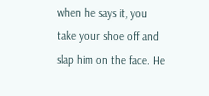when he says it, you take your shoe off and slap him on the face. He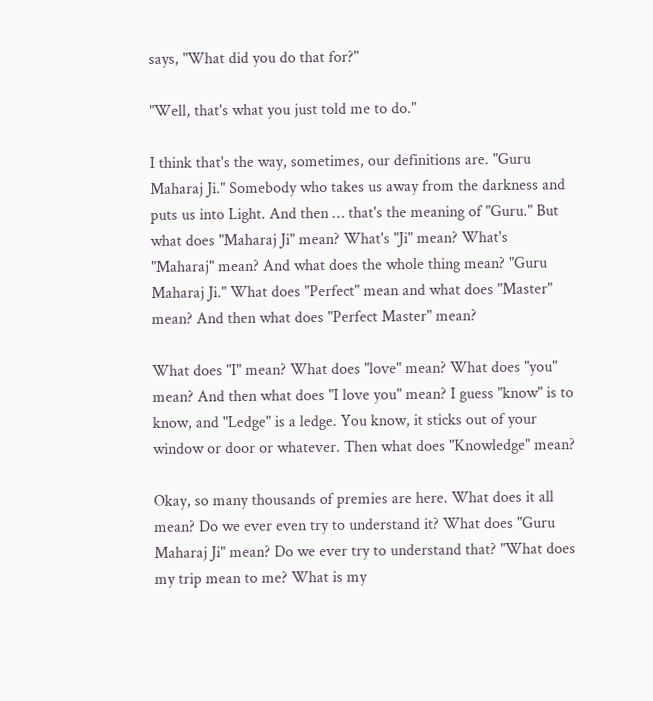says, "What did you do that for?"

"Well, that's what you just told me to do."

I think that's the way, sometimes, our definitions are. "Guru Maharaj Ji." Somebody who takes us away from the darkness and puts us into Light. And then … that's the meaning of "Guru." But what does "Maharaj Ji" mean? What's "Ji" mean? What's "Maharaj" mean? And what does the whole thing mean? "Guru Maharaj Ji." What does "Perfect" mean and what does "Master" mean? And then what does "Perfect Master" mean?

What does "I" mean? What does "love" mean? What does "you" mean? And then what does "I love you" mean? I guess "know" is to know, and "Ledge" is a ledge. You know, it sticks out of your window or door or whatever. Then what does "Knowledge" mean?

Okay, so many thousands of premies are here. What does it all mean? Do we ever even try to understand it? What does "Guru Maharaj Ji" mean? Do we ever try to understand that? "What does my trip mean to me? What is my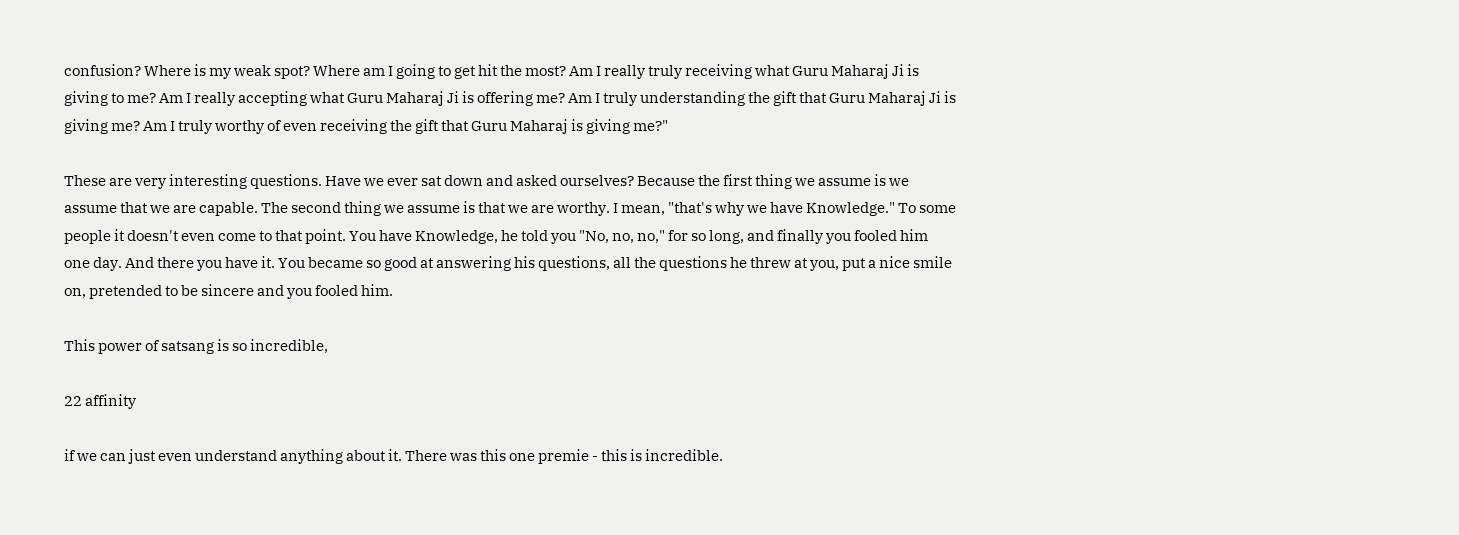confusion? Where is my weak spot? Where am I going to get hit the most? Am I really truly receiving what Guru Maharaj Ji is giving to me? Am I really accepting what Guru Maharaj Ji is offering me? Am I truly understanding the gift that Guru Maharaj Ji is giving me? Am I truly worthy of even receiving the gift that Guru Maharaj is giving me?"

These are very interesting questions. Have we ever sat down and asked ourselves? Because the first thing we assume is we assume that we are capable. The second thing we assume is that we are worthy. I mean, "that's why we have Knowledge." To some people it doesn't even come to that point. You have Knowledge, he told you "No, no, no," for so long, and finally you fooled him one day. And there you have it. You became so good at answering his questions, all the questions he threw at you, put a nice smile on, pretended to be sincere and you fooled him.

This power of satsang is so incredible,

22 affinity

if we can just even understand anything about it. There was this one premie - this is incredible.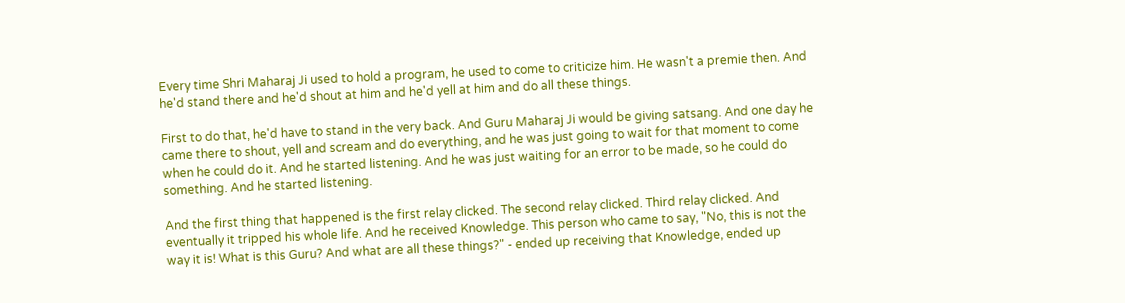Every time Shri Maharaj Ji used to hold a program, he used to come to criticize him. He wasn't a premie then. And he'd stand there and he'd shout at him and he'd yell at him and do all these things.

First to do that, he'd have to stand in the very back. And Guru Maharaj Ji would be giving satsang. And one day he came there to shout, yell and scream and do everything, and he was just going to wait for that moment to come when he could do it. And he started listening. And he was just waiting for an error to be made, so he could do something. And he started listening.

And the first thing that happened is the first relay clicked. The second relay clicked. Third relay clicked. And eventually it tripped his whole life. And he received Knowledge. This person who came to say, "No, this is not the way it is! What is this Guru? And what are all these things?" - ended up receiving that Knowledge, ended up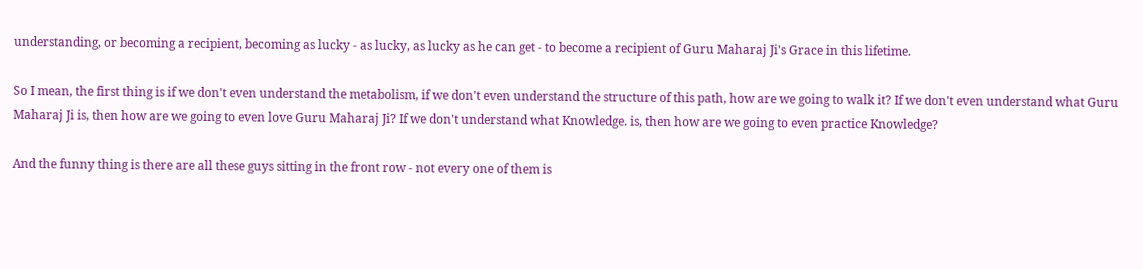understanding, or becoming a recipient, becoming as lucky - as lucky, as lucky as he can get - to become a recipient of Guru Maharaj Ji's Grace in this lifetime.

So I mean, the first thing is if we don't even understand the metabolism, if we don't even understand the structure of this path, how are we going to walk it? If we don't even understand what Guru Maharaj Ji is, then how are we going to even love Guru Maharaj Ji? If we don't understand what Knowledge. is, then how are we going to even practice Knowledge?

And the funny thing is there are all these guys sitting in the front row - not every one of them is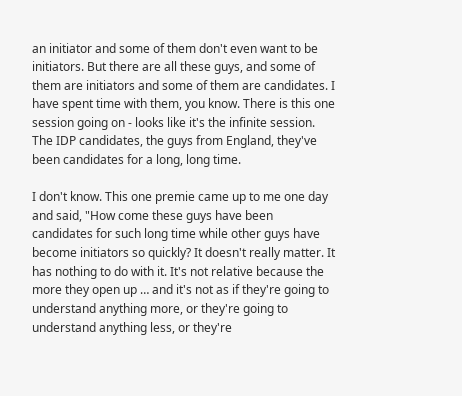an initiator and some of them don't even want to be initiators. But there are all these guys, and some of them are initiators and some of them are candidates. I have spent time with them, you know. There is this one session going on - looks like it's the infinite session. The IDP candidates, the guys from England, they've been candidates for a long, long time.

I don't know. This one premie came up to me one day and said, "How come these guys have been candidates for such long time while other guys have become initiators so quickly? It doesn't really matter. It has nothing to do with it. It's not relative because the more they open up … and it's not as if they're going to understand anything more, or they're going to understand anything less, or they're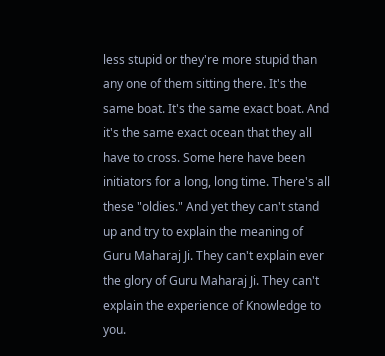less stupid or they're more stupid than any one of them sitting there. It's the same boat. It's the same exact boat. And it's the same exact ocean that they all have to cross. Some here have been initiators for a long, long time. There's all these "oldies." And yet they can't stand up and try to explain the meaning of Guru Maharaj Ji. They can't explain ever the glory of Guru Maharaj Ji. They can't explain the experience of Knowledge to you.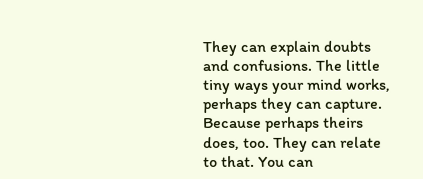They can explain doubts and confusions. The little tiny ways your mind works, perhaps they can capture. Because perhaps theirs does, too. They can relate to that. You can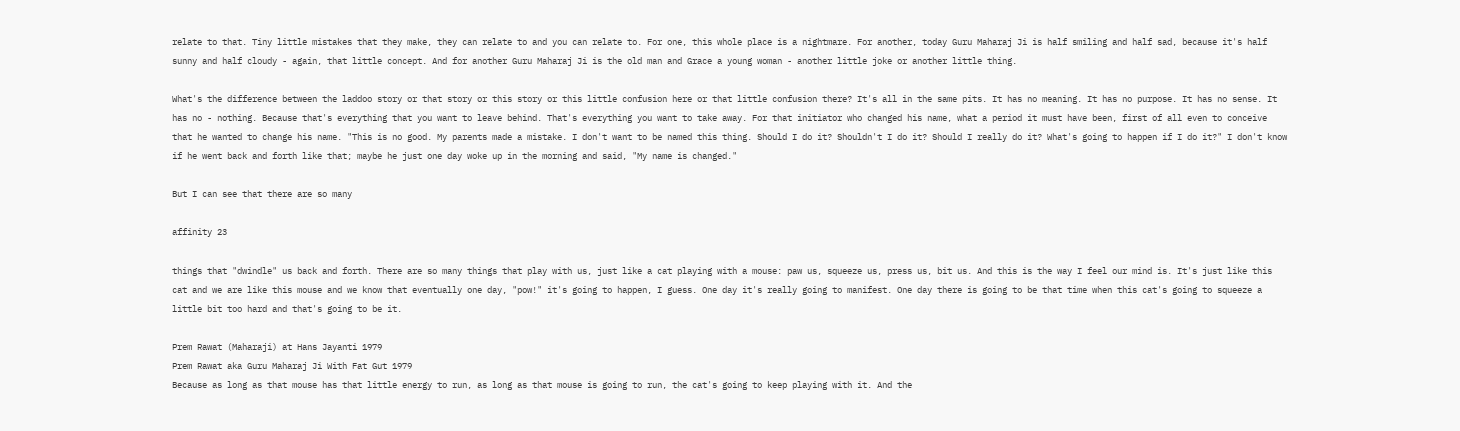relate to that. Tiny little mistakes that they make, they can relate to and you can relate to. For one, this whole place is a nightmare. For another, today Guru Maharaj Ji is half smiling and half sad, because it's half sunny and half cloudy - again, that little concept. And for another Guru Maharaj Ji is the old man and Grace a young woman - another little joke or another little thing.

What's the difference between the laddoo story or that story or this story or this little confusion here or that little confusion there? It's all in the same pits. It has no meaning. It has no purpose. It has no sense. It has no - nothing. Because that's everything that you want to leave behind. That's everything you want to take away. For that initiator who changed his name, what a period it must have been, first of all even to conceive that he wanted to change his name. "This is no good. My parents made a mistake. I don't want to be named this thing. Should I do it? Shouldn't I do it? Should I really do it? What's going to happen if I do it?" I don't know if he went back and forth like that; maybe he just one day woke up in the morning and said, "My name is changed."

But I can see that there are so many

affinity 23

things that "dwindle" us back and forth. There are so many things that play with us, just like a cat playing with a mouse: paw us, squeeze us, press us, bit us. And this is the way I feel our mind is. It's just like this cat and we are like this mouse and we know that eventually one day, "pow!" it's going to happen, I guess. One day it's really going to manifest. One day there is going to be that time when this cat's going to squeeze a little bit too hard and that's going to be it.

Prem Rawat (Maharaji) at Hans Jayanti 1979
Prem Rawat aka Guru Maharaj Ji With Fat Gut 1979
Because as long as that mouse has that little energy to run, as long as that mouse is going to run, the cat's going to keep playing with it. And the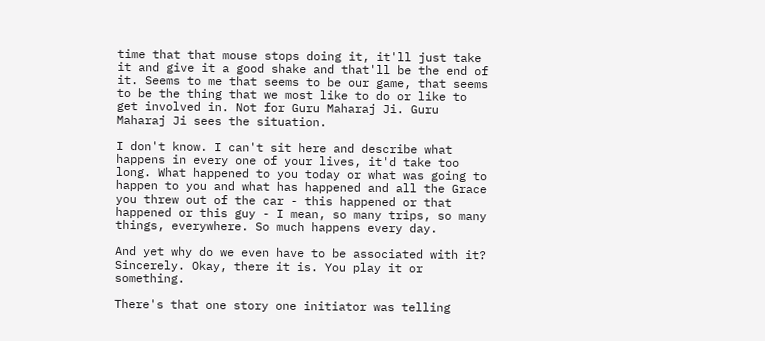time that that mouse stops doing it, it'll just take it and give it a good shake and that'll be the end of it. Seems to me that seems to be our game, that seems to be the thing that we most like to do or like to get involved in. Not for Guru Maharaj Ji. Guru Maharaj Ji sees the situation.

I don't know. I can't sit here and describe what happens in every one of your lives, it'd take too long. What happened to you today or what was going to happen to you and what has happened and all the Grace you threw out of the car - this happened or that happened or this guy - I mean, so many trips, so many things, everywhere. So much happens every day.

And yet why do we even have to be associated with it? Sincerely. Okay, there it is. You play it or something.

There's that one story one initiator was telling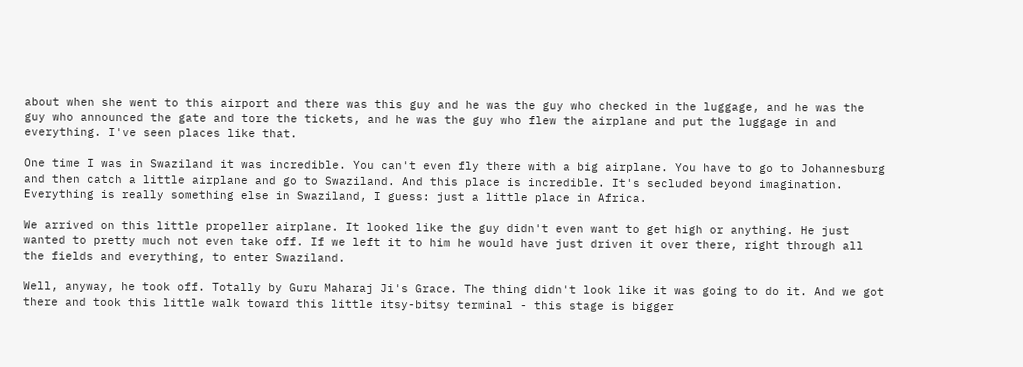about when she went to this airport and there was this guy and he was the guy who checked in the luggage, and he was the guy who announced the gate and tore the tickets, and he was the guy who flew the airplane and put the luggage in and everything. I've seen places like that.

One time I was in Swaziland it was incredible. You can't even fly there with a big airplane. You have to go to Johannesburg and then catch a little airplane and go to Swaziland. And this place is incredible. It's secluded beyond imagination. Everything is really something else in Swaziland, I guess: just a little place in Africa.

We arrived on this little propeller airplane. It looked like the guy didn't even want to get high or anything. He just wanted to pretty much not even take off. If we left it to him he would have just driven it over there, right through all the fields and everything, to enter Swaziland.

Well, anyway, he took off. Totally by Guru Maharaj Ji's Grace. The thing didn't look like it was going to do it. And we got there and took this little walk toward this little itsy-bitsy terminal - this stage is bigger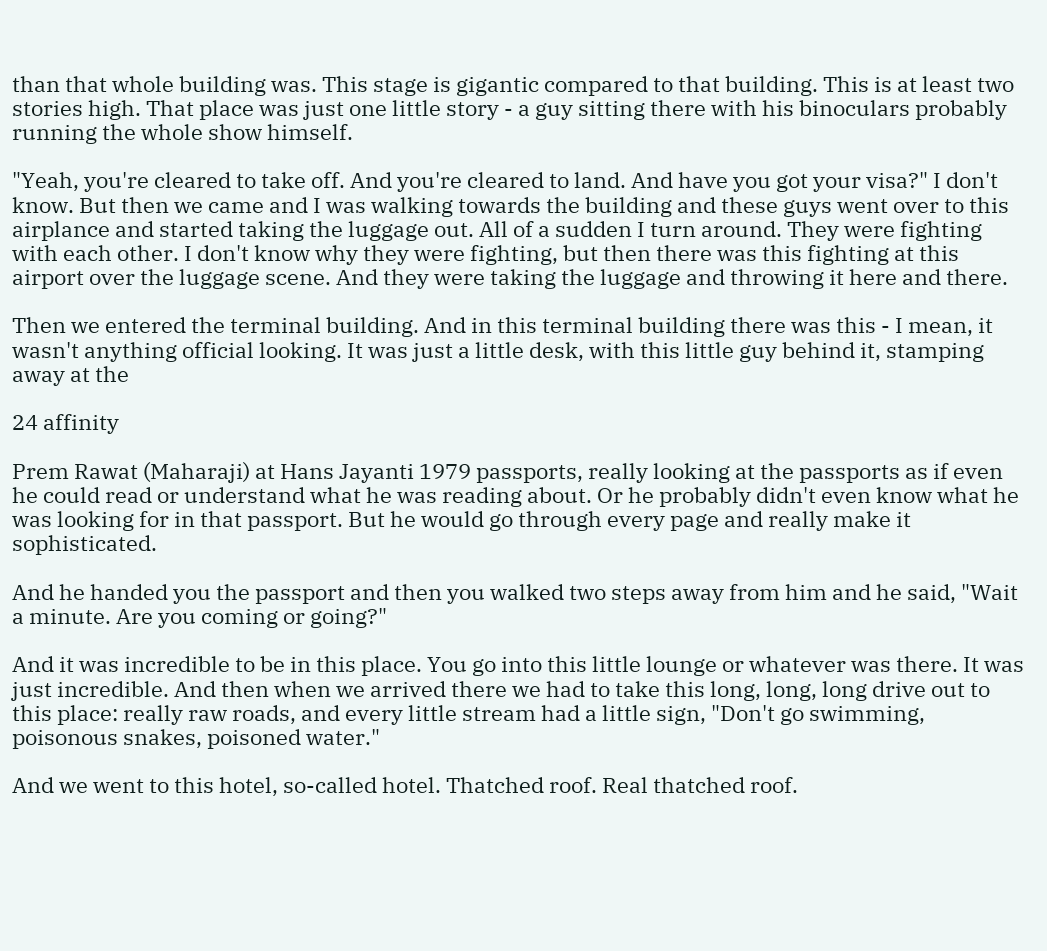than that whole building was. This stage is gigantic compared to that building. This is at least two stories high. That place was just one little story - a guy sitting there with his binoculars probably running the whole show himself.

"Yeah, you're cleared to take off. And you're cleared to land. And have you got your visa?" I don't know. But then we came and I was walking towards the building and these guys went over to this airplance and started taking the luggage out. All of a sudden I turn around. They were fighting with each other. I don't know why they were fighting, but then there was this fighting at this airport over the luggage scene. And they were taking the luggage and throwing it here and there.

Then we entered the terminal building. And in this terminal building there was this - I mean, it wasn't anything official looking. It was just a little desk, with this little guy behind it, stamping away at the

24 affinity

Prem Rawat (Maharaji) at Hans Jayanti 1979 passports, really looking at the passports as if even he could read or understand what he was reading about. Or he probably didn't even know what he was looking for in that passport. But he would go through every page and really make it sophisticated.

And he handed you the passport and then you walked two steps away from him and he said, "Wait a minute. Are you coming or going?"

And it was incredible to be in this place. You go into this little lounge or whatever was there. It was just incredible. And then when we arrived there we had to take this long, long, long drive out to this place: really raw roads, and every little stream had a little sign, "Don't go swimming, poisonous snakes, poisoned water."

And we went to this hotel, so-called hotel. Thatched roof. Real thatched roof.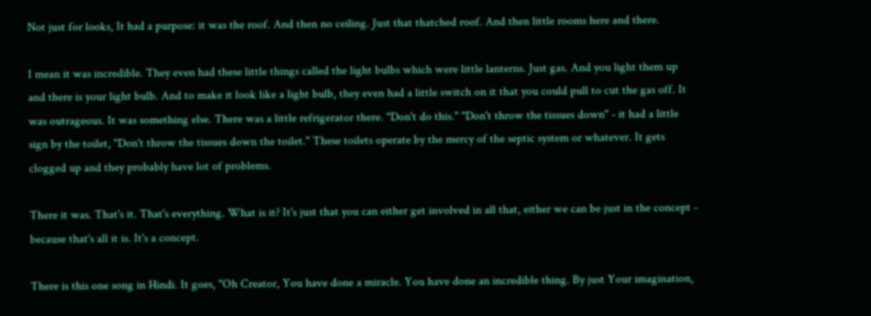Not just for looks, It had a purpose: it was the roof. And then no ceiling. Just that thatched roof. And then little rooms here and there.

I mean it was incredible. They even had these little things called the light bulbs which were little lanterns. Just gas. And you light them up and there is your light bulb. And to make it look like a light bulb, they even had a little switch on it that you could pull to cut the gas off. It was outrageous. It was something else. There was a little refrigerator there. "Don't do this." "Don't throw the tissues down" - it had a little sign by the toilet, "Don't throw the tissues down the toilet." These toilets operate by the mercy of the septic system or whatever. It gets clogged up and they probably have lot of problems.

There it was. That's it. That's everything. What is it? It's just that you can either get involved in all that, either we can be just in the concept - because that's all it is. It's a concept.

There is this one song in Hindi. It goes, "Oh Creator, You have done a miracle. You have done an incredible thing. By just Your imagination,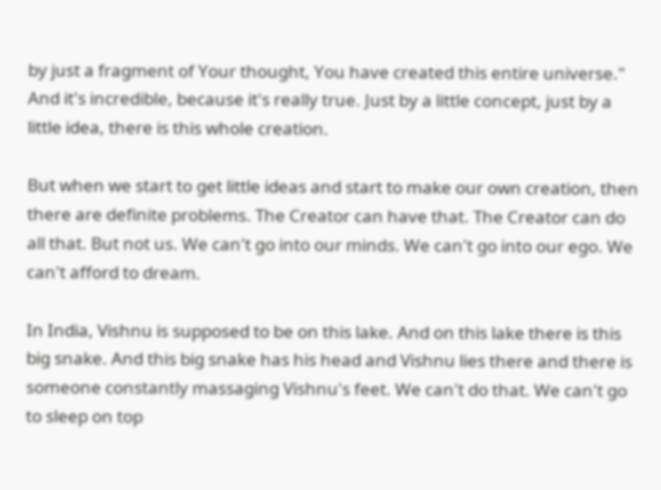by just a fragment of Your thought, You have created this entire universe." And it's incredible, because it's really true. Just by a little concept, just by a little idea, there is this whole creation.

But when we start to get little ideas and start to make our own creation, then there are definite problems. The Creator can have that. The Creator can do all that. But not us. We can't go into our minds. We can't go into our ego. We can't afford to dream.

In India, Vishnu is supposed to be on this lake. And on this lake there is this big snake. And this big snake has his head and Vishnu lies there and there is someone constantly massaging Vishnu's feet. We can't do that. We can't go to sleep on top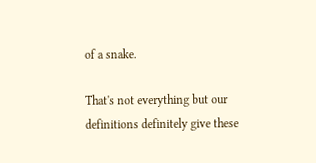of a snake.

That's not everything but our definitions definitely give these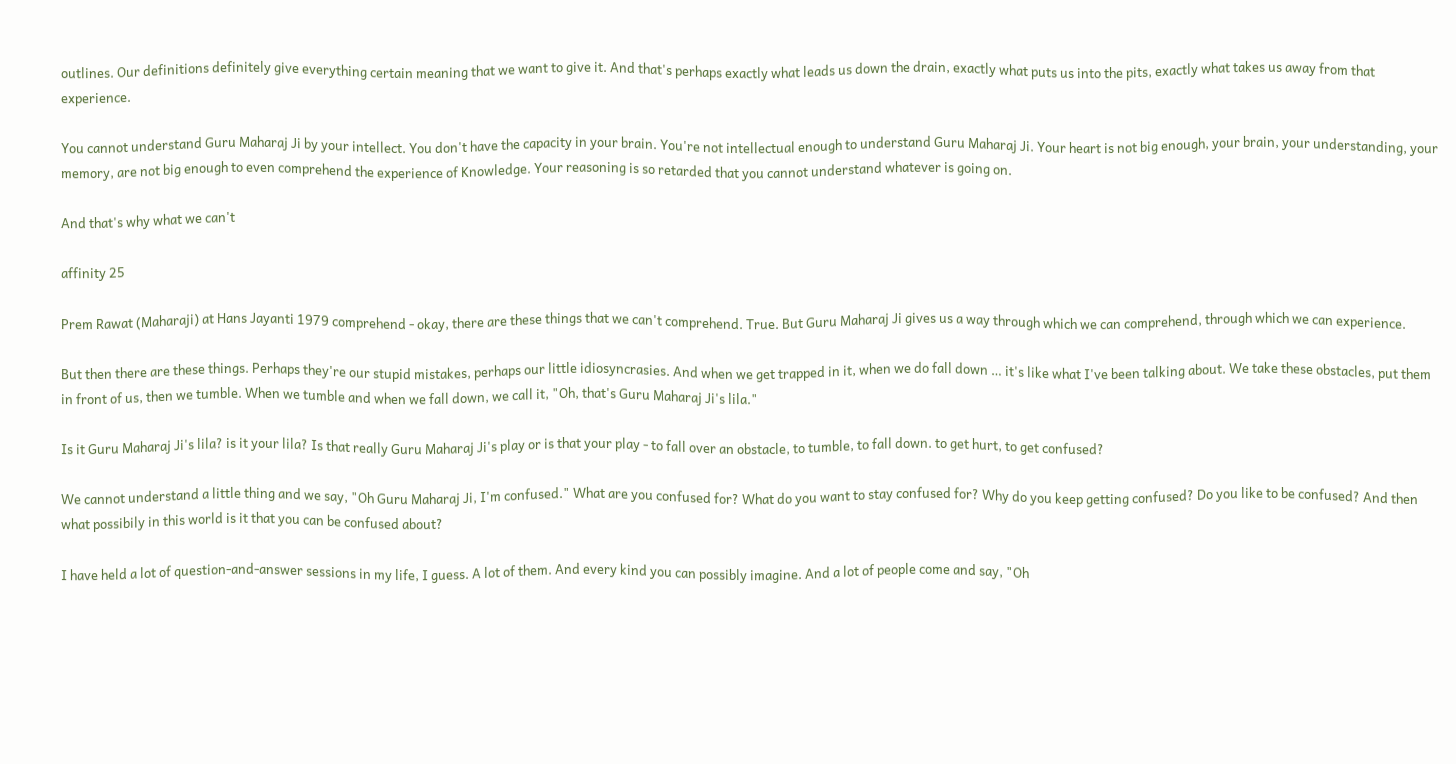outlines. Our definitions definitely give everything certain meaning that we want to give it. And that's perhaps exactly what leads us down the drain, exactly what puts us into the pits, exactly what takes us away from that experience.

You cannot understand Guru Maharaj Ji by your intellect. You don't have the capacity in your brain. You're not intellectual enough to understand Guru Maharaj Ji. Your heart is not big enough, your brain, your understanding, your memory, are not big enough to even comprehend the experience of Knowledge. Your reasoning is so retarded that you cannot understand whatever is going on.

And that's why what we can't

affinity 25

Prem Rawat (Maharaji) at Hans Jayanti 1979 comprehend - okay, there are these things that we can't comprehend. True. But Guru Maharaj Ji gives us a way through which we can comprehend, through which we can experience.

But then there are these things. Perhaps they're our stupid mistakes, perhaps our little idiosyncrasies. And when we get trapped in it, when we do fall down … it's like what I've been talking about. We take these obstacles, put them in front of us, then we tumble. When we tumble and when we fall down, we call it, "Oh, that's Guru Maharaj Ji's lila."

Is it Guru Maharaj Ji's lila? is it your lila? Is that really Guru Maharaj Ji's play or is that your play - to fall over an obstacle, to tumble, to fall down. to get hurt, to get confused?

We cannot understand a little thing and we say, "Oh Guru Maharaj Ji, I'm confused." What are you confused for? What do you want to stay confused for? Why do you keep getting confused? Do you like to be confused? And then what possibily in this world is it that you can be confused about?

I have held a lot of question-and-answer sessions in my life, I guess. A lot of them. And every kind you can possibly imagine. And a lot of people come and say, "Oh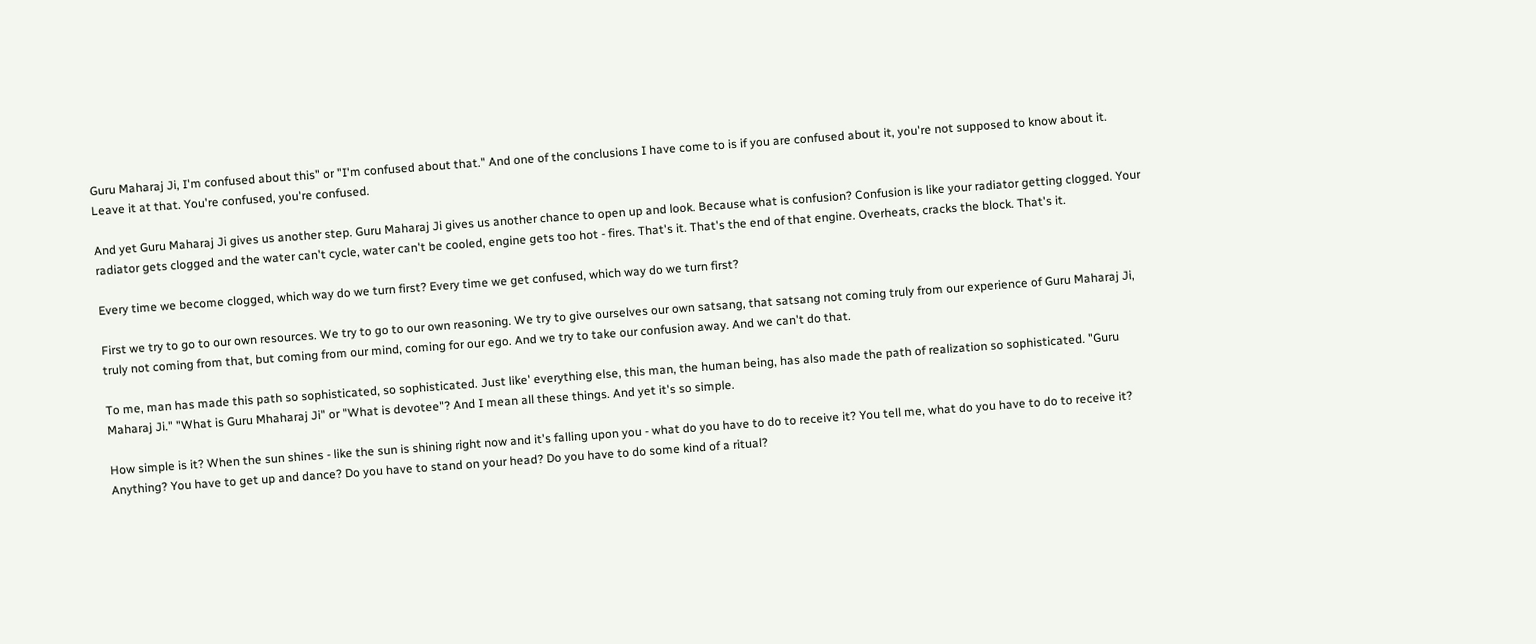Guru Maharaj Ji, I'm confused about this" or "I'm confused about that." And one of the conclusions I have come to is if you are confused about it, you're not supposed to know about it. Leave it at that. You're confused, you're confused.

And yet Guru Maharaj Ji gives us another step. Guru Maharaj Ji gives us another chance to open up and look. Because what is confusion? Confusion is like your radiator getting clogged. Your radiator gets clogged and the water can't cycle, water can't be cooled, engine gets too hot - fires. That's it. That's the end of that engine. Overheats, cracks the block. That's it.

Every time we become clogged, which way do we turn first? Every time we get confused, which way do we turn first?

First we try to go to our own resources. We try to go to our own reasoning. We try to give ourselves our own satsang, that satsang not coming truly from our experience of Guru Maharaj Ji, truly not coming from that, but coming from our mind, coming for our ego. And we try to take our confusion away. And we can't do that.

To me, man has made this path so sophisticated, so sophisticated. Just like' everything else, this man, the human being, has also made the path of realization so sophisticated. "Guru Maharaj Ji." "What is Guru Mhaharaj Ji" or "What is devotee"? And I mean all these things. And yet it's so simple.

How simple is it? When the sun shines - like the sun is shining right now and it's falling upon you - what do you have to do to receive it? You tell me, what do you have to do to receive it? Anything? You have to get up and dance? Do you have to stand on your head? Do you have to do some kind of a ritual?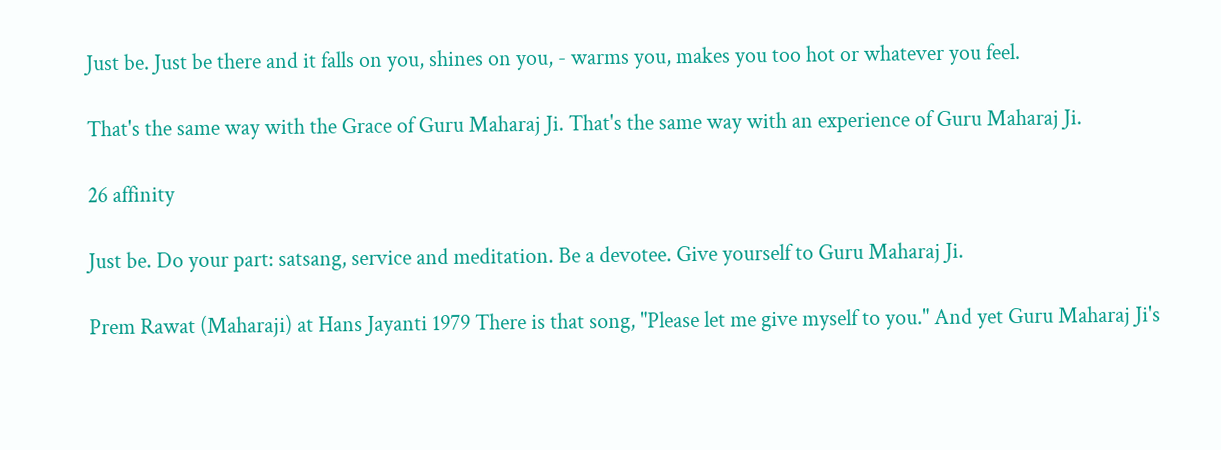Just be. Just be there and it falls on you, shines on you, - warms you, makes you too hot or whatever you feel.

That's the same way with the Grace of Guru Maharaj Ji. That's the same way with an experience of Guru Maharaj Ji.

26 affinity

Just be. Do your part: satsang, service and meditation. Be a devotee. Give yourself to Guru Maharaj Ji.

Prem Rawat (Maharaji) at Hans Jayanti 1979 There is that song, "Please let me give myself to you." And yet Guru Maharaj Ji's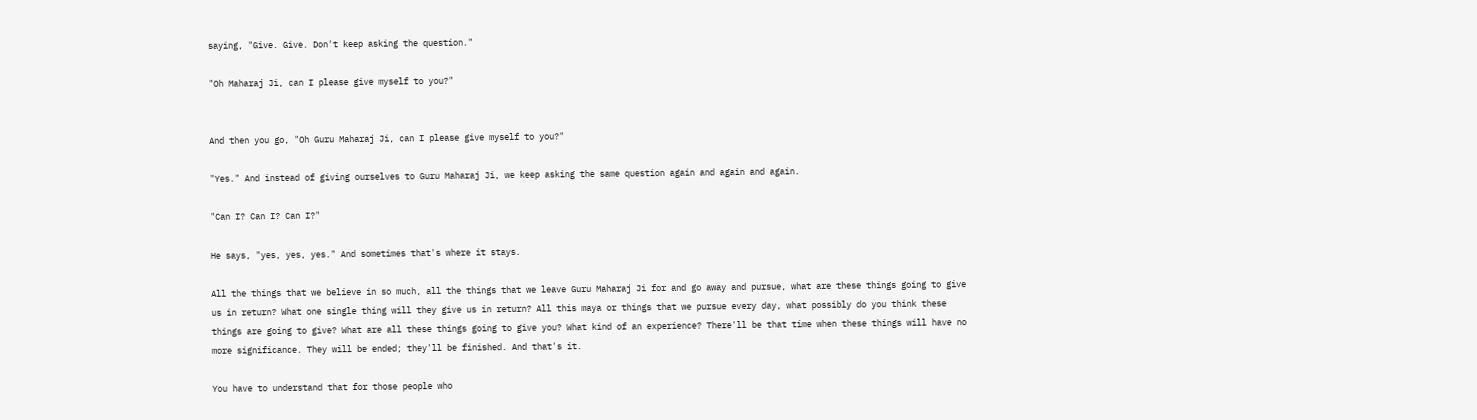saying, "Give. Give. Don't keep asking the question."

"Oh Maharaj Ji, can I please give myself to you?"


And then you go, "Oh Guru Maharaj Ji, can I please give myself to you?"

"Yes." And instead of giving ourselves to Guru Maharaj Ji, we keep asking the same question again and again and again.

"Can I? Can I? Can I?"

He says, "yes, yes, yes." And sometimes that's where it stays.

All the things that we believe in so much, all the things that we leave Guru Maharaj Ji for and go away and pursue, what are these things going to give us in return? What one single thing will they give us in return? All this maya or things that we pursue every day, what possibly do you think these things are going to give? What are all these things going to give you? What kind of an experience? There'll be that time when these things will have no more significance. They will be ended; they'll be finished. And that's it.

You have to understand that for those people who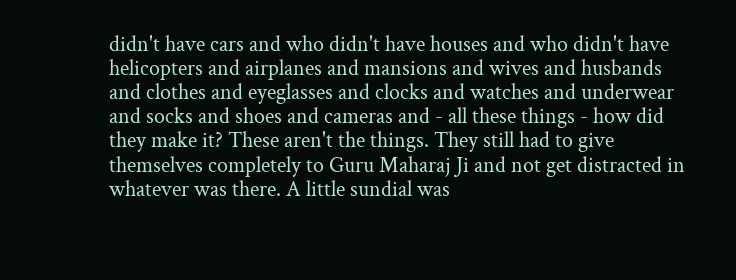didn't have cars and who didn't have houses and who didn't have helicopters and airplanes and mansions and wives and husbands and clothes and eyeglasses and clocks and watches and underwear and socks and shoes and cameras and - all these things - how did they make it? These aren't the things. They still had to give themselves completely to Guru Maharaj Ji and not get distracted in whatever was there. A little sundial was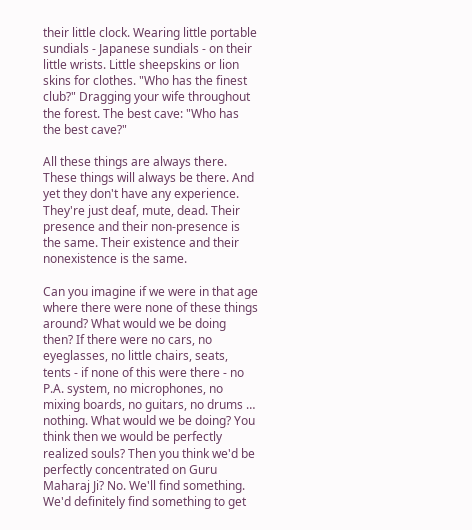their little clock. Wearing little portable sundials - Japanese sundials - on their little wrists. Little sheepskins or lion skins for clothes. "Who has the finest club?" Dragging your wife throughout the forest. The best cave: "Who has the best cave?"

All these things are always there. These things will always be there. And yet they don't have any experience. They're just deaf, mute, dead. Their presence and their non-presence is the same. Their existence and their nonexistence is the same.

Can you imagine if we were in that age where there were none of these things around? What would we be doing then? If there were no cars, no eyeglasses, no little chairs, seats, tents - if none of this were there - no P.A. system, no microphones, no mixing boards, no guitars, no drums … nothing. What would we be doing? You think then we would be perfectly realized souls? Then you think we'd be perfectly concentrated on Guru Maharaj Ji? No. We'll find something. We'd definitely find something to get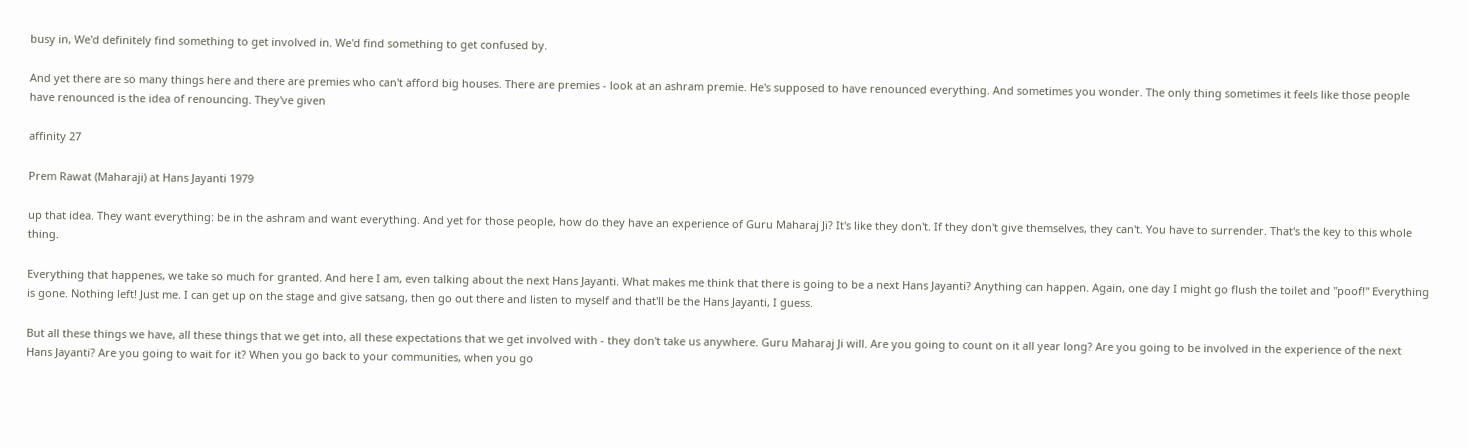busy in, We'd definitely find something to get involved in. We'd find something to get confused by.

And yet there are so many things here and there are premies who can't afford big houses. There are premies - look at an ashram premie. He's supposed to have renounced everything. And sometimes you wonder. The only thing sometimes it feels like those people have renounced is the idea of renouncing. They've given

affinity 27

Prem Rawat (Maharaji) at Hans Jayanti 1979

up that idea. They want everything: be in the ashram and want everything. And yet for those people, how do they have an experience of Guru Maharaj Ji? It's like they don't. If they don't give themselves, they can't. You have to surrender. That's the key to this whole thing.

Everything that happenes, we take so much for granted. And here I am, even talking about the next Hans Jayanti. What makes me think that there is going to be a next Hans Jayanti? Anything can happen. Again, one day I might go flush the toilet and "poof!" Everything is gone. Nothing left! Just me. I can get up on the stage and give satsang, then go out there and listen to myself and that'll be the Hans Jayanti, I guess.

But all these things we have, all these things that we get into, all these expectations that we get involved with - they don't take us anywhere. Guru Maharaj Ji will. Are you going to count on it all year long? Are you going to be involved in the experience of the next Hans Jayanti? Are you going to wait for it? When you go back to your communities, when you go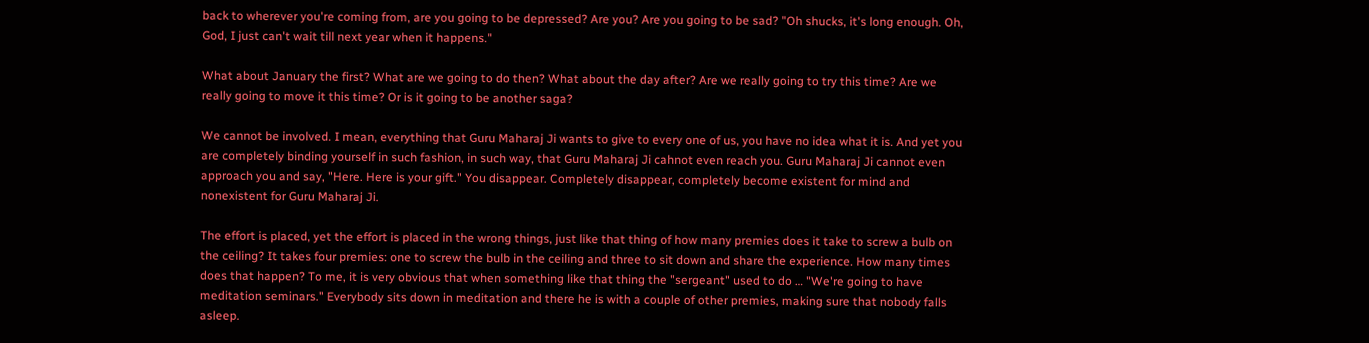back to wherever you're coming from, are you going to be depressed? Are you? Are you going to be sad? "Oh shucks, it's long enough. Oh, God, I just can't wait till next year when it happens."

What about January the first? What are we going to do then? What about the day after? Are we really going to try this time? Are we really going to move it this time? Or is it going to be another saga?

We cannot be involved. I mean, everything that Guru Maharaj Ji wants to give to every one of us, you have no idea what it is. And yet you are completely binding yourself in such fashion, in such way, that Guru Maharaj Ji cahnot even reach you. Guru Maharaj Ji cannot even approach you and say, "Here. Here is your gift." You disappear. Completely disappear, completely become existent for mind and nonexistent for Guru Maharaj Ji.

The effort is placed, yet the effort is placed in the wrong things, just like that thing of how many premies does it take to screw a bulb on the ceiling? It takes four premies: one to screw the bulb in the ceiling and three to sit down and share the experience. How many times does that happen? To me, it is very obvious that when something like that thing the "sergeant" used to do … "We're going to have meditation seminars." Everybody sits down in meditation and there he is with a couple of other premies, making sure that nobody falls asleep.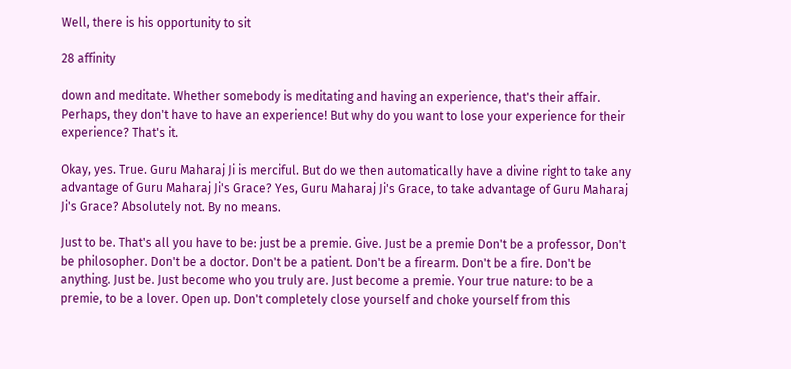Well, there is his opportunity to sit

28 affinity

down and meditate. Whether somebody is meditating and having an experience, that's their affair. Perhaps, they don't have to have an experience! But why do you want to lose your experience for their experience? That's it.

Okay, yes. True. Guru Maharaj Ji is merciful. But do we then automatically have a divine right to take any advantage of Guru Maharaj Ji's Grace? Yes, Guru Maharaj Ji's Grace, to take advantage of Guru Maharaj Ji's Grace? Absolutely not. By no means.

Just to be. That's all you have to be: just be a premie. Give. Just be a premie Don't be a professor, Don't be philosopher. Don't be a doctor. Don't be a patient. Don't be a firearm. Don't be a fire. Don't be anything. Just be. Just become who you truly are. Just become a premie. Your true nature: to be a premie, to be a lover. Open up. Don't completely close yourself and choke yourself from this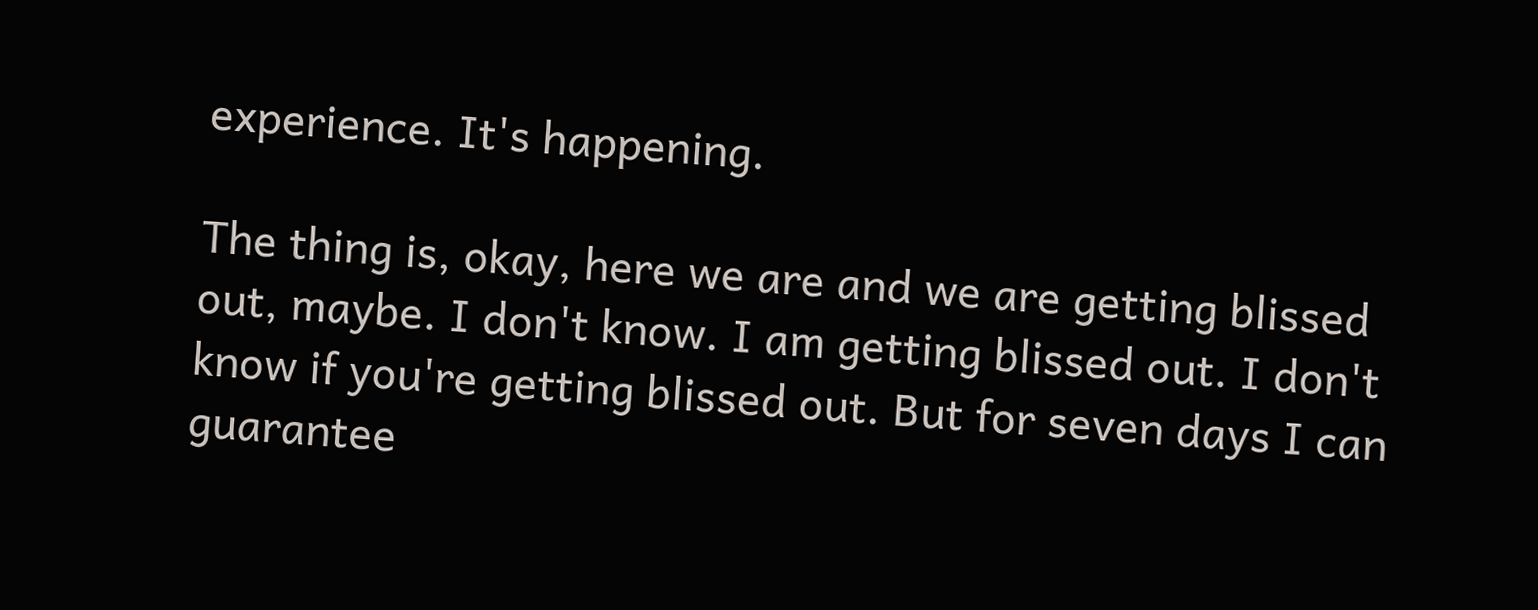experience. It's happening.

The thing is, okay, here we are and we are getting blissed out, maybe. I don't know. I am getting blissed out. I don't know if you're getting blissed out. But for seven days I can guarantee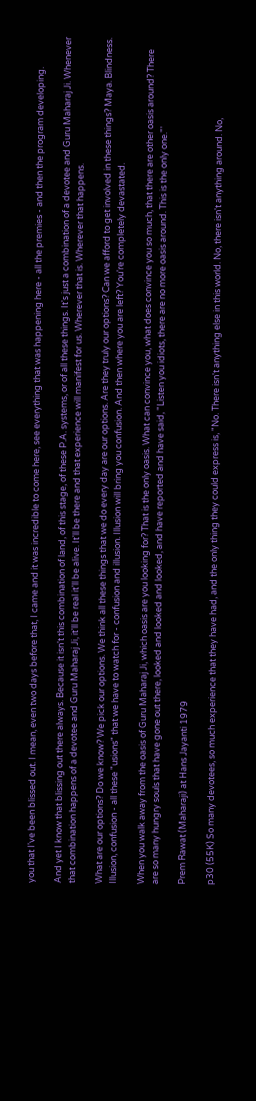you that I've been blissed out. I mean, even two days before that, I came and it was incredible to come here, see everything that was happening here - all the premies - and then the program developing.

And yet I know that blissing out there always. Because it isn't this combination of land, of this stage, of these P.A. systems, or of all these things. It's just a combination of a devotee and Guru Maharaj Ji. Whenever that combination happens of a devotee and Guru Maharaj Ji, it'll be real it'll be alive. It'll be there and that experience will manifest for us. Wherever that is. Wherever that happens.

What are our options? Do we know? We pick our options. We think all these things that we do every day are our options. Are they truly our options? Can we afford to get involved in these things? Maya. Blindness. Illusion, confusion - all these "usions" that we have to watch for - confusion and illusion. Illusion will bring you confusion. And then where you are left? You're completely devastated.

When you walk away from the oasis of Guru Maharaj Ji, which oasis are you looking for? That is the only oasis. What can convince you, what does convince you so much, that there are other oasis around? There are so many hungry souls that have gone out there, looked and looked and looked, and have reported and have said, "Listen you idiots, there are no more oasis around. This is the only one."'

Prem Rawat (Maharaji) at Hans Jayanti 1979

p30 (55K) So many devotees, so much experience that they have had, and the only thing they could express is, "No. There isn't anything else in this world. No, there isn't anything around. No,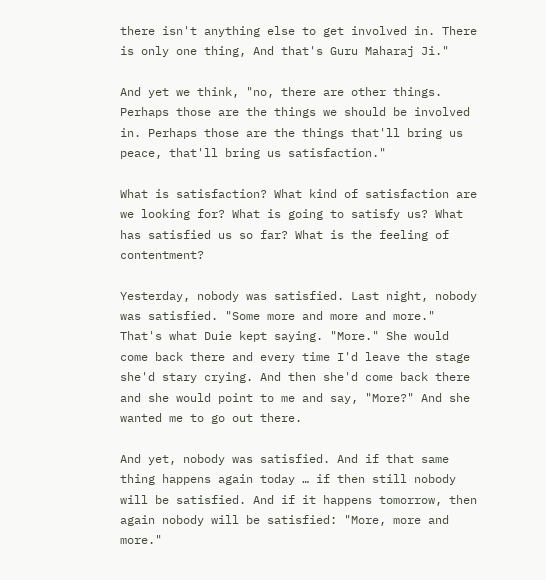there isn't anything else to get involved in. There is only one thing, And that's Guru Maharaj Ji."

And yet we think, "no, there are other things. Perhaps those are the things we should be involved in. Perhaps those are the things that'll bring us peace, that'll bring us satisfaction."

What is satisfaction? What kind of satisfaction are we looking for? What is going to satisfy us? What has satisfied us so far? What is the feeling of contentment?

Yesterday, nobody was satisfied. Last night, nobody was satisfied. "Some more and more and more." That's what Duie kept saying. "More." She would come back there and every time I'd leave the stage she'd stary crying. And then she'd come back there and she would point to me and say, "More?" And she wanted me to go out there.

And yet, nobody was satisfied. And if that same thing happens again today … if then still nobody will be satisfied. And if it happens tomorrow, then again nobody will be satisfied: "More, more and more."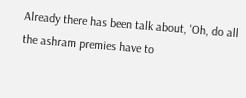Already there has been talk about, 'Oh, do all the ashram premies have to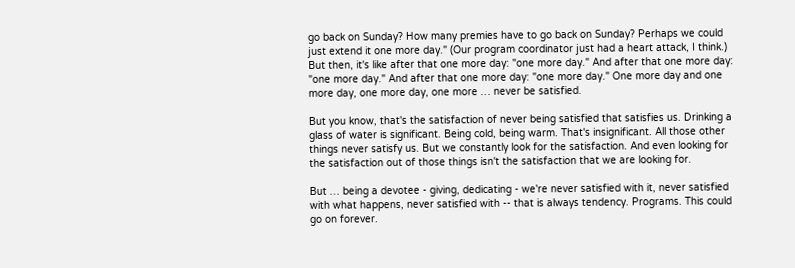go back on Sunday? How many premies have to go back on Sunday? Perhaps we could just extend it one more day." (Our program coordinator just had a heart attack, I think.) But then, it's like after that one more day: "one more day." And after that one more day: "one more day." And after that one more day: "one more day." One more day and one more day, one more day, one more … never be satisfied.

But you know, that's the satisfaction of never being satisfied that satisfies us. Drinking a glass of water is significant. Being cold, being warm. That's insignificant. All those other things never satisfy us. But we constantly look for the satisfaction. And even looking for the satisfaction out of those things isn't the satisfaction that we are looking for.

But … being a devotee - giving, dedicating - we're never satisfied with it, never satisfied with what happens, never satisfied with -- that is always tendency. Programs. This could go on forever.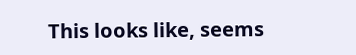This looks like, seems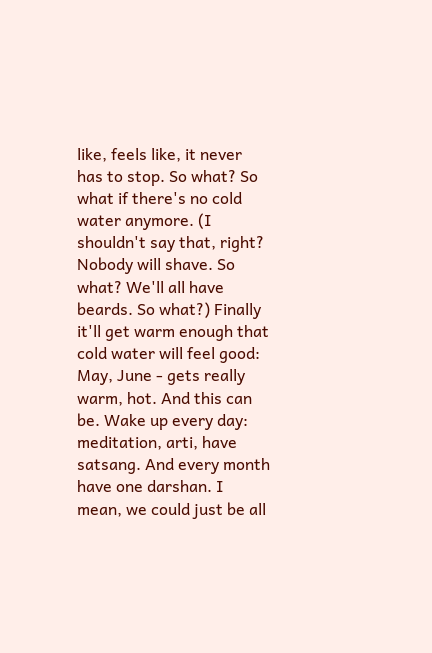like, feels like, it never has to stop. So what? So what if there's no cold water anymore. (I shouldn't say that, right? Nobody will shave. So what? We'll all have beards. So what?) Finally it'll get warm enough that cold water will feel good: May, June - gets really warm, hot. And this can be. Wake up every day: meditation, arti, have satsang. And every month have one darshan. I mean, we could just be all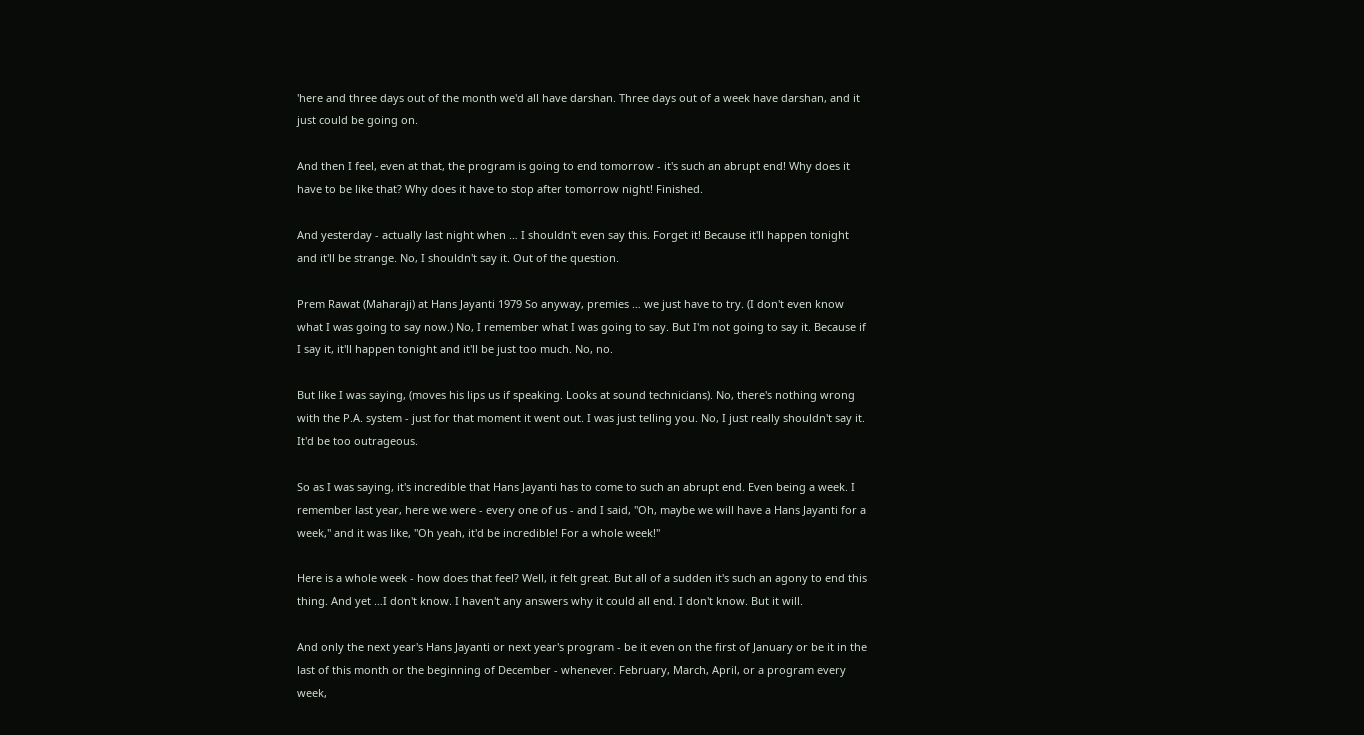'here and three days out of the month we'd all have darshan. Three days out of a week have darshan, and it just could be going on.

And then I feel, even at that, the program is going to end tomorrow - it's such an abrupt end! Why does it have to be like that? Why does it have to stop after tomorrow night! Finished.

And yesterday - actually last night when … I shouldn't even say this. Forget it! Because it'll happen tonight and it'll be strange. No, I shouldn't say it. Out of the question.

Prem Rawat (Maharaji) at Hans Jayanti 1979 So anyway, premies … we just have to try. (I don't even know what I was going to say now.) No, I remember what I was going to say. But I'm not going to say it. Because if I say it, it'll happen tonight and it'll be just too much. No, no.

But like I was saying, (moves his lips us if speaking. Looks at sound technicians). No, there's nothing wrong with the P.A. system - just for that moment it went out. I was just telling you. No, I just really shouldn't say it. It'd be too outrageous.

So as I was saying, it's incredible that Hans Jayanti has to come to such an abrupt end. Even being a week. I remember last year, here we were - every one of us - and I said, "Oh, maybe we will have a Hans Jayanti for a week," and it was like, "Oh yeah, it'd be incredible! For a whole week!"

Here is a whole week - how does that feel? Well, it felt great. But all of a sudden it's such an agony to end this thing. And yet …I don't know. I haven't any answers why it could all end. I don't know. But it will.

And only the next year's Hans Jayanti or next year's program - be it even on the first of January or be it in the last of this month or the beginning of December - whenever. February, March, April, or a program every week,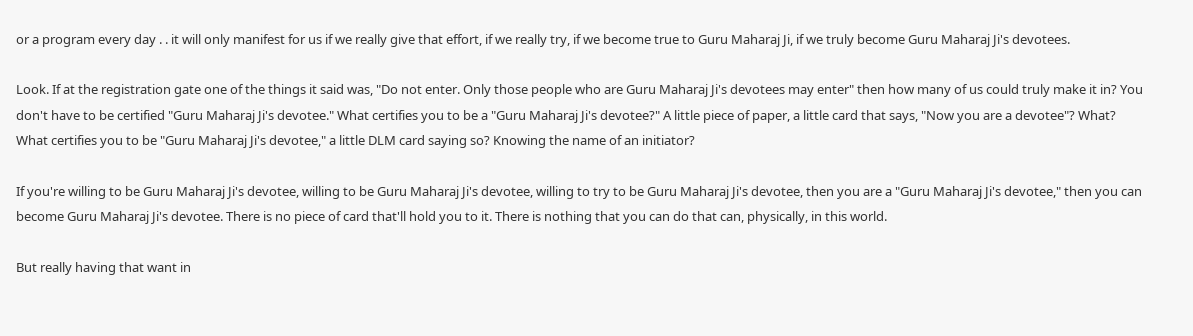or a program every day . . it will only manifest for us if we really give that effort, if we really try, if we become true to Guru Maharaj Ji, if we truly become Guru Maharaj Ji's devotees.

Look. If at the registration gate one of the things it said was, "Do not enter. Only those people who are Guru Maharaj Ji's devotees may enter" then how many of us could truly make it in? You don't have to be certified "Guru Maharaj Ji's devotee." What certifies you to be a "Guru Maharaj Ji's devotee?" A little piece of paper, a little card that says, "Now you are a devotee"? What? What certifies you to be "Guru Maharaj Ji's devotee," a little DLM card saying so? Knowing the name of an initiator?

If you're willing to be Guru Maharaj Ji's devotee, willing to be Guru Maharaj Ji's devotee, willing to try to be Guru Maharaj Ji's devotee, then you are a "Guru Maharaj Ji's devotee," then you can become Guru Maharaj Ji's devotee. There is no piece of card that'll hold you to it. There is nothing that you can do that can, physically, in this world.

But really having that want in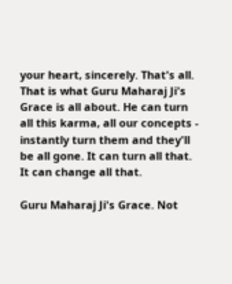your heart, sincerely. That's all. That is what Guru Maharaj Ji's Grace is all about. He can turn all this karma, all our concepts - instantly turn them and they'll be all gone. It can turn all that. It can change all that.

Guru Maharaj Ji's Grace. Not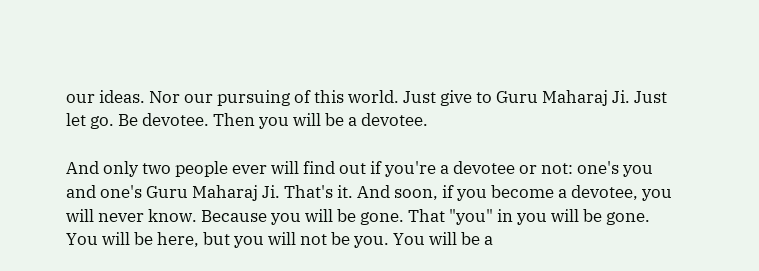our ideas. Nor our pursuing of this world. Just give to Guru Maharaj Ji. Just let go. Be devotee. Then you will be a devotee.

And only two people ever will find out if you're a devotee or not: one's you and one's Guru Maharaj Ji. That's it. And soon, if you become a devotee, you will never know. Because you will be gone. That "you" in you will be gone. You will be here, but you will not be you. You will be a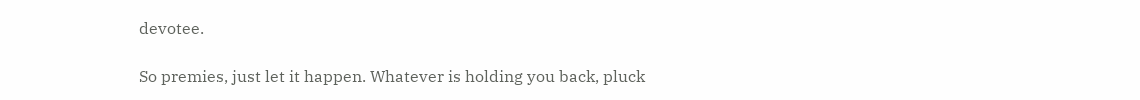devotee.

So premies, just let it happen. Whatever is holding you back, pluck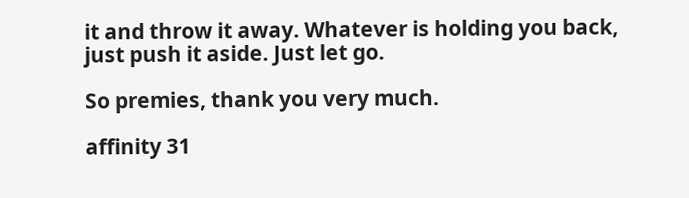it and throw it away. Whatever is holding you back, just push it aside. Just let go.

So premies, thank you very much.

affinity 31